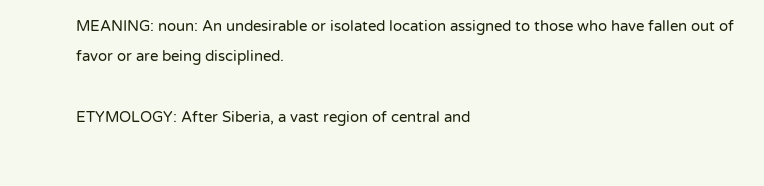MEANING: noun: An undesirable or isolated location assigned to those who have fallen out of favor or are being disciplined.

ETYMOLOGY: After Siberia, a vast region of central and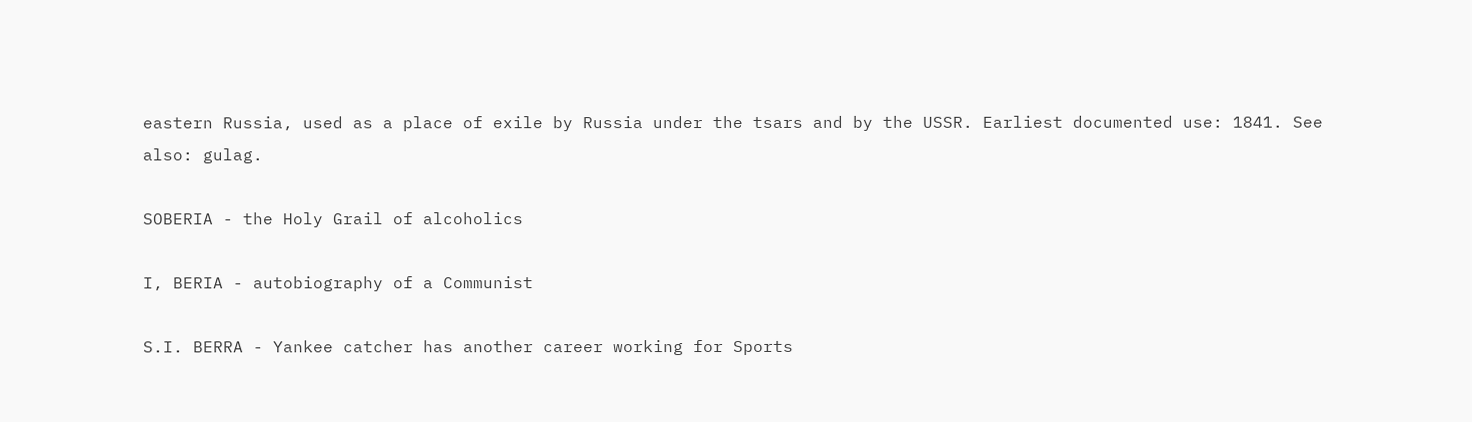eastern Russia, used as a place of exile by Russia under the tsars and by the USSR. Earliest documented use: 1841. See also: gulag.

SOBERIA - the Holy Grail of alcoholics

I, BERIA - autobiography of a Communist

S.I. BERRA - Yankee catcher has another career working for Sports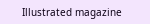Illustrated magazine